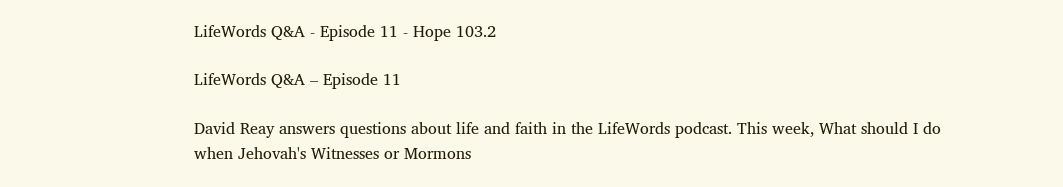LifeWords Q&A - Episode 11 - Hope 103.2

LifeWords Q&A – Episode 11

David Reay answers questions about life and faith in the LifeWords podcast. This week, What should I do when Jehovah's Witnesses or Mormons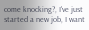come knocking?, I've just started a new job, I want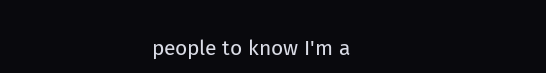people to know I'm a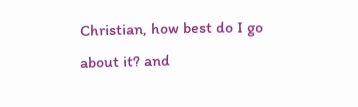Christian, how best do I go about it? and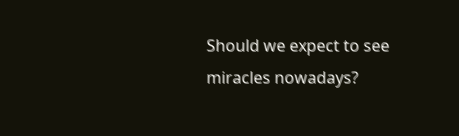Should we expect to see miracles nowadays?